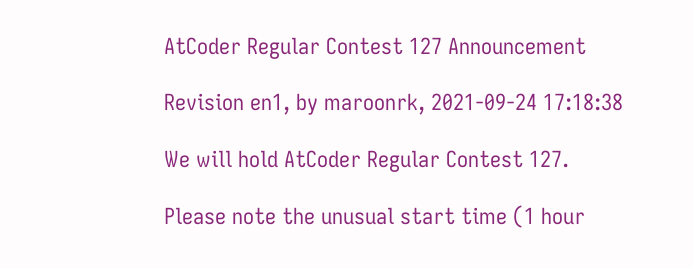AtCoder Regular Contest 127 Announcement

Revision en1, by maroonrk, 2021-09-24 17:18:38

We will hold AtCoder Regular Contest 127.

Please note the unusual start time (1 hour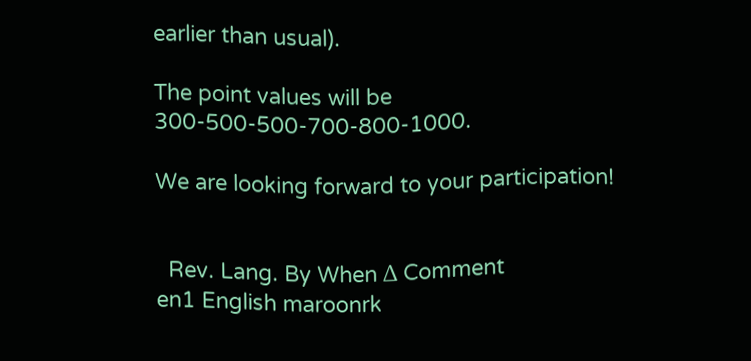earlier than usual).

The point values will be 300-500-500-700-800-1000.

We are looking forward to your participation!


  Rev. Lang. By When Δ Comment
en1 English maroonrk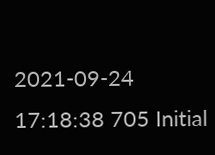2021-09-24 17:18:38 705 Initial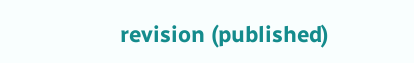revision (published)